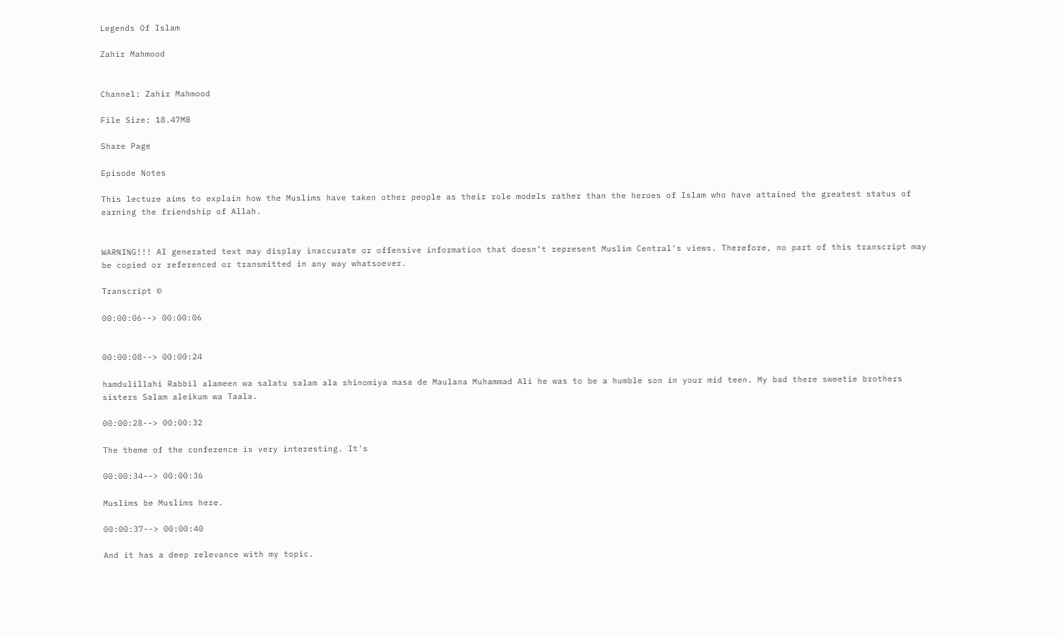Legends Of Islam

Zahir Mahmood


Channel: Zahir Mahmood

File Size: 18.47MB

Share Page

Episode Notes

This lecture aims to explain how the Muslims have taken other people as their role models rather than the heroes of Islam who have attained the greatest status of earning the friendship of Allah.


WARNING!!! AI generated text may display inaccurate or offensive information that doesn’t represent Muslim Central's views. Therefore, no part of this transcript may be copied or referenced or transmitted in any way whatsoever.

Transcript ©

00:00:06--> 00:00:06


00:00:08--> 00:00:24

hamdulillahi Rabbil alameen wa salatu salam ala shinomiya masa de Maulana Muhammad Ali he was to be a humble son in your mid teen. My bad there sweetie brothers sisters Salam aleikum wa Taala.

00:00:28--> 00:00:32

The theme of the conference is very interesting. It's

00:00:34--> 00:00:36

Muslims be Muslims here.

00:00:37--> 00:00:40

And it has a deep relevance with my topic.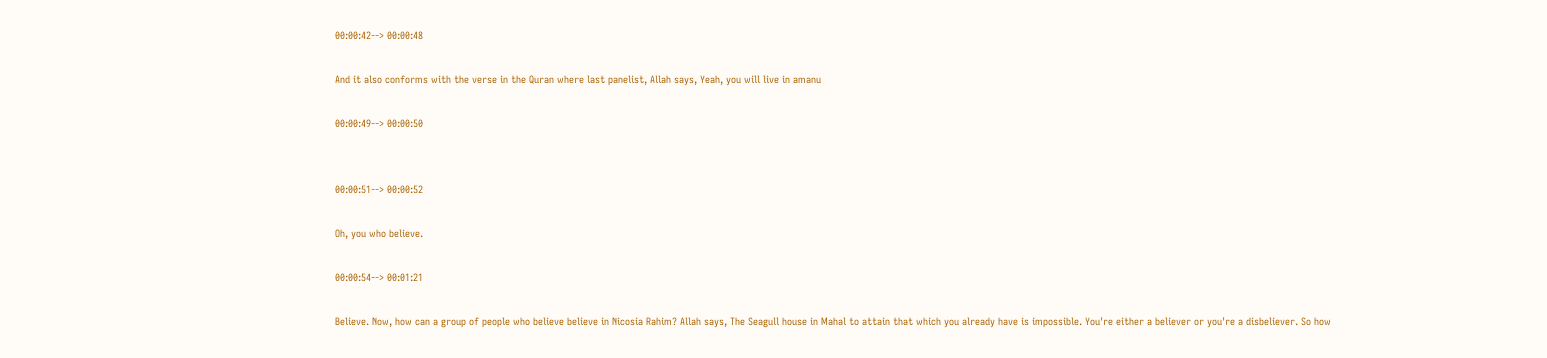00:00:42--> 00:00:48

And it also conforms with the verse in the Quran where last panelist, Allah says, Yeah, you will live in amanu

00:00:49--> 00:00:50


00:00:51--> 00:00:52

Oh, you who believe.

00:00:54--> 00:01:21

Believe. Now, how can a group of people who believe believe in Nicosia Rahim? Allah says, The Seagull house in Mahal to attain that which you already have is impossible. You're either a believer or you're a disbeliever. So how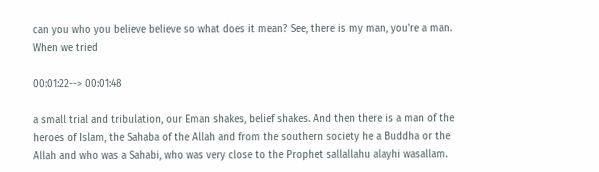can you who you believe believe so what does it mean? See, there is my man, you're a man. When we tried

00:01:22--> 00:01:48

a small trial and tribulation, our Eman shakes, belief shakes. And then there is a man of the heroes of Islam, the Sahaba of the Allah and from the southern society he a Buddha or the Allah and who was a Sahabi, who was very close to the Prophet sallallahu alayhi wasallam.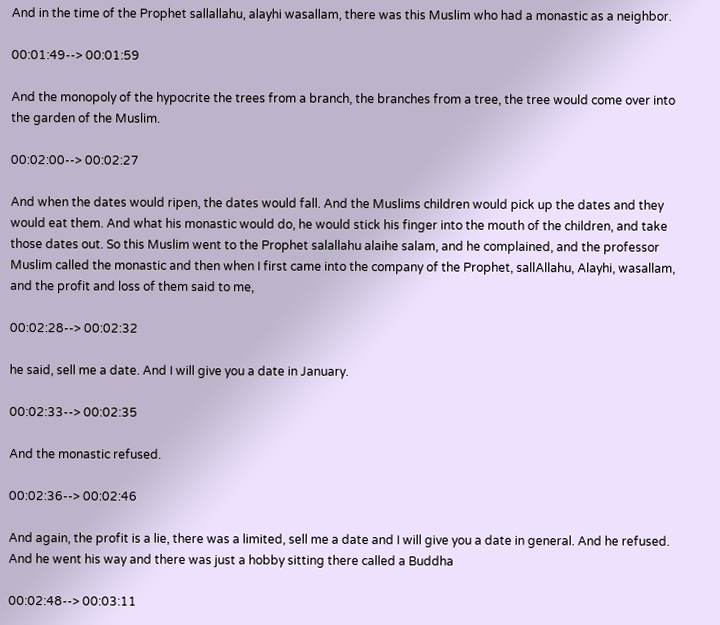And in the time of the Prophet sallallahu, alayhi wasallam, there was this Muslim who had a monastic as a neighbor.

00:01:49--> 00:01:59

And the monopoly of the hypocrite the trees from a branch, the branches from a tree, the tree would come over into the garden of the Muslim.

00:02:00--> 00:02:27

And when the dates would ripen, the dates would fall. And the Muslims children would pick up the dates and they would eat them. And what his monastic would do, he would stick his finger into the mouth of the children, and take those dates out. So this Muslim went to the Prophet salallahu alaihe salam, and he complained, and the professor Muslim called the monastic and then when I first came into the company of the Prophet, sallAllahu, Alayhi, wasallam, and the profit and loss of them said to me,

00:02:28--> 00:02:32

he said, sell me a date. And I will give you a date in January.

00:02:33--> 00:02:35

And the monastic refused.

00:02:36--> 00:02:46

And again, the profit is a lie, there was a limited, sell me a date and I will give you a date in general. And he refused. And he went his way and there was just a hobby sitting there called a Buddha

00:02:48--> 00:03:11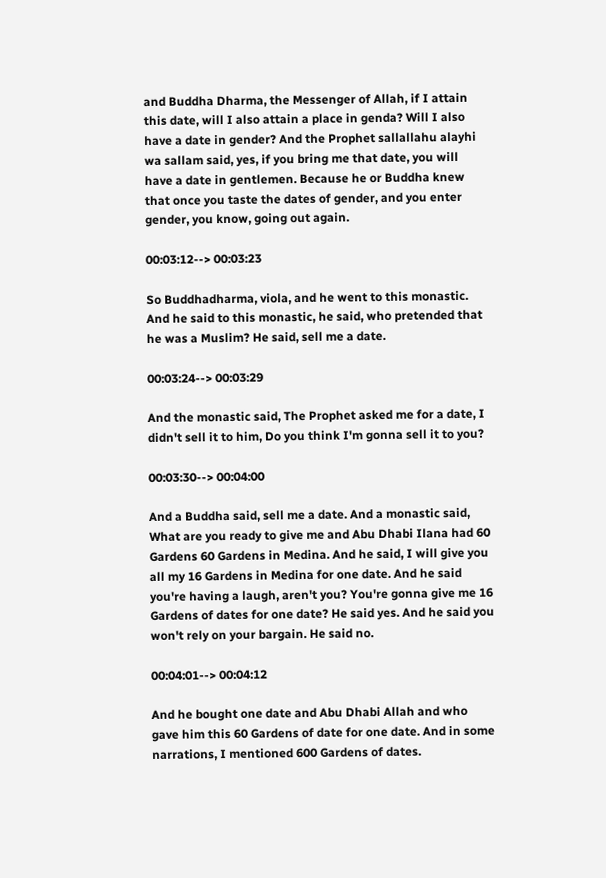and Buddha Dharma, the Messenger of Allah, if I attain this date, will I also attain a place in genda? Will I also have a date in gender? And the Prophet sallallahu alayhi wa sallam said, yes, if you bring me that date, you will have a date in gentlemen. Because he or Buddha knew that once you taste the dates of gender, and you enter gender, you know, going out again.

00:03:12--> 00:03:23

So Buddhadharma, viola, and he went to this monastic. And he said to this monastic, he said, who pretended that he was a Muslim? He said, sell me a date.

00:03:24--> 00:03:29

And the monastic said, The Prophet asked me for a date, I didn't sell it to him, Do you think I'm gonna sell it to you?

00:03:30--> 00:04:00

And a Buddha said, sell me a date. And a monastic said, What are you ready to give me and Abu Dhabi Ilana had 60 Gardens 60 Gardens in Medina. And he said, I will give you all my 16 Gardens in Medina for one date. And he said you're having a laugh, aren't you? You're gonna give me 16 Gardens of dates for one date? He said yes. And he said you won't rely on your bargain. He said no.

00:04:01--> 00:04:12

And he bought one date and Abu Dhabi Allah and who gave him this 60 Gardens of date for one date. And in some narrations, I mentioned 600 Gardens of dates.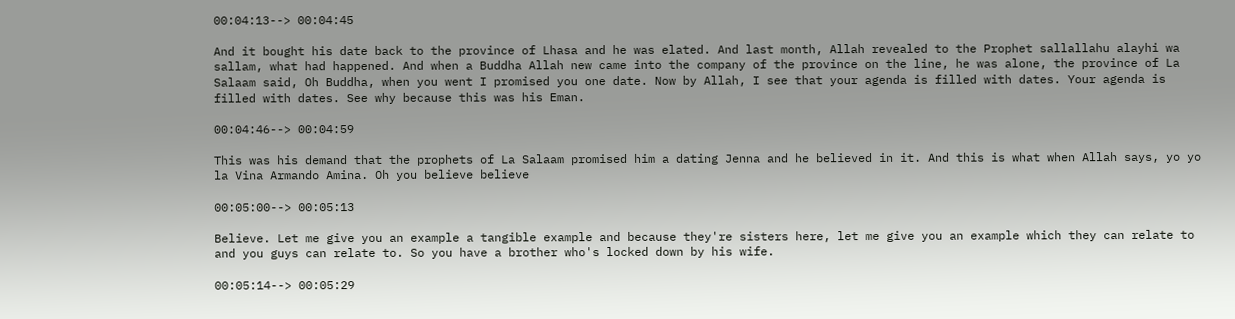00:04:13--> 00:04:45

And it bought his date back to the province of Lhasa and he was elated. And last month, Allah revealed to the Prophet sallallahu alayhi wa sallam, what had happened. And when a Buddha Allah new came into the company of the province on the line, he was alone, the province of La Salaam said, Oh Buddha, when you went I promised you one date. Now by Allah, I see that your agenda is filled with dates. Your agenda is filled with dates. See why because this was his Eman.

00:04:46--> 00:04:59

This was his demand that the prophets of La Salaam promised him a dating Jenna and he believed in it. And this is what when Allah says, yo yo la Vina Armando Amina. Oh you believe believe

00:05:00--> 00:05:13

Believe. Let me give you an example a tangible example and because they're sisters here, let me give you an example which they can relate to and you guys can relate to. So you have a brother who's locked down by his wife.

00:05:14--> 00:05:29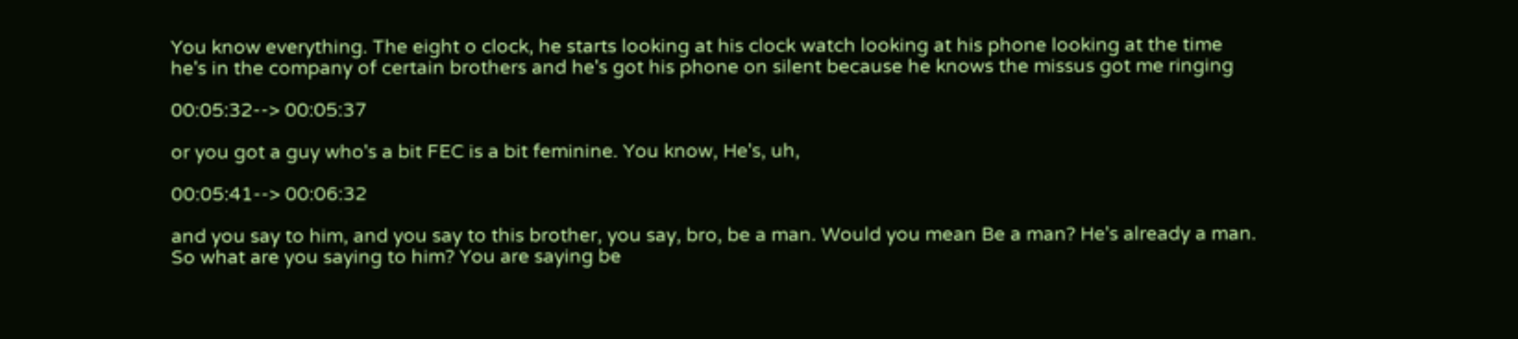You know everything. The eight o clock, he starts looking at his clock watch looking at his phone looking at the time he's in the company of certain brothers and he's got his phone on silent because he knows the missus got me ringing

00:05:32--> 00:05:37

or you got a guy who's a bit FEC is a bit feminine. You know, He's, uh,

00:05:41--> 00:06:32

and you say to him, and you say to this brother, you say, bro, be a man. Would you mean Be a man? He's already a man. So what are you saying to him? You are saying be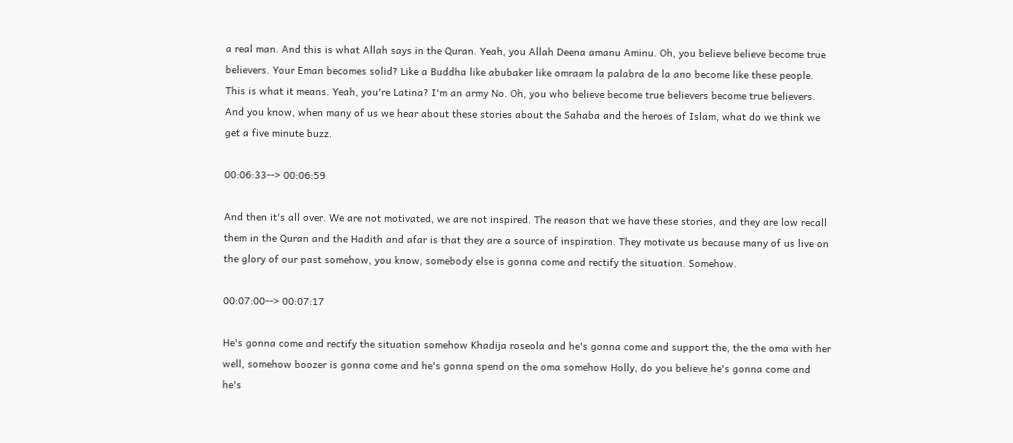a real man. And this is what Allah says in the Quran. Yeah, you Allah Deena amanu Aminu. Oh, you believe believe become true believers. Your Eman becomes solid? Like a Buddha like abubaker like omraam la palabra de la ano become like these people. This is what it means. Yeah, you're Latina? I'm an army No. Oh, you who believe become true believers become true believers. And you know, when many of us we hear about these stories about the Sahaba and the heroes of Islam, what do we think we get a five minute buzz.

00:06:33--> 00:06:59

And then it's all over. We are not motivated, we are not inspired. The reason that we have these stories, and they are low recall them in the Quran and the Hadith and afar is that they are a source of inspiration. They motivate us because many of us live on the glory of our past somehow, you know, somebody else is gonna come and rectify the situation. Somehow.

00:07:00--> 00:07:17

He's gonna come and rectify the situation somehow Khadija roseola and he's gonna come and support the, the the oma with her well, somehow boozer is gonna come and he's gonna spend on the oma somehow Holly, do you believe he's gonna come and he's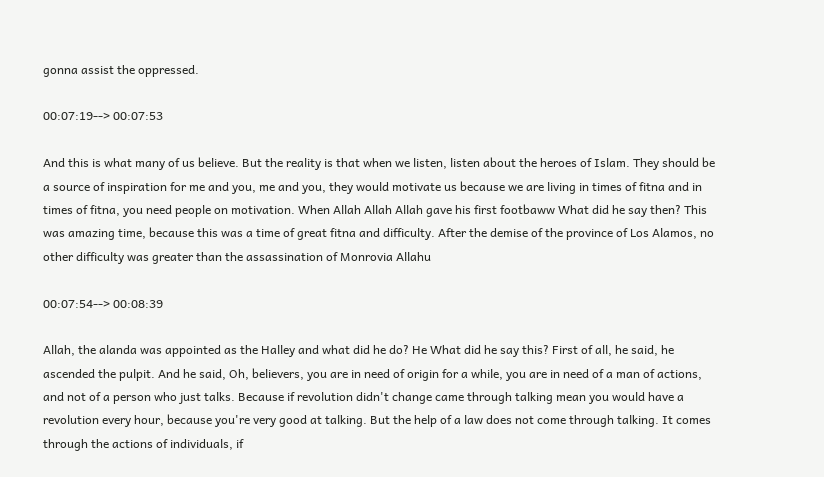gonna assist the oppressed.

00:07:19--> 00:07:53

And this is what many of us believe. But the reality is that when we listen, listen about the heroes of Islam. They should be a source of inspiration for me and you, me and you, they would motivate us because we are living in times of fitna and in times of fitna, you need people on motivation. When Allah Allah Allah gave his first footbaww What did he say then? This was amazing time, because this was a time of great fitna and difficulty. After the demise of the province of Los Alamos, no other difficulty was greater than the assassination of Monrovia Allahu

00:07:54--> 00:08:39

Allah, the alanda was appointed as the Halley and what did he do? He What did he say this? First of all, he said, he ascended the pulpit. And he said, Oh, believers, you are in need of origin for a while, you are in need of a man of actions, and not of a person who just talks. Because if revolution didn't change came through talking mean you would have a revolution every hour, because you're very good at talking. But the help of a law does not come through talking. It comes through the actions of individuals, if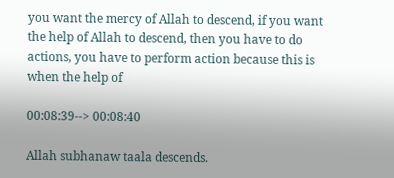you want the mercy of Allah to descend, if you want the help of Allah to descend, then you have to do actions, you have to perform action because this is when the help of

00:08:39--> 00:08:40

Allah subhanaw taala descends.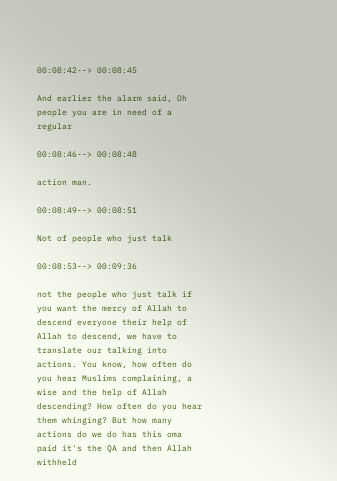00:08:42--> 00:08:45

And earlier the alarm said, Oh people you are in need of a regular

00:08:46--> 00:08:48

action man.

00:08:49--> 00:08:51

Not of people who just talk

00:08:53--> 00:09:36

not the people who just talk if you want the mercy of Allah to descend everyone their help of Allah to descend, we have to translate our talking into actions. You know, how often do you hear Muslims complaining, a wise and the help of Allah descending? How often do you hear them whinging? But how many actions do we do has this oma paid it's the QA and then Allah withheld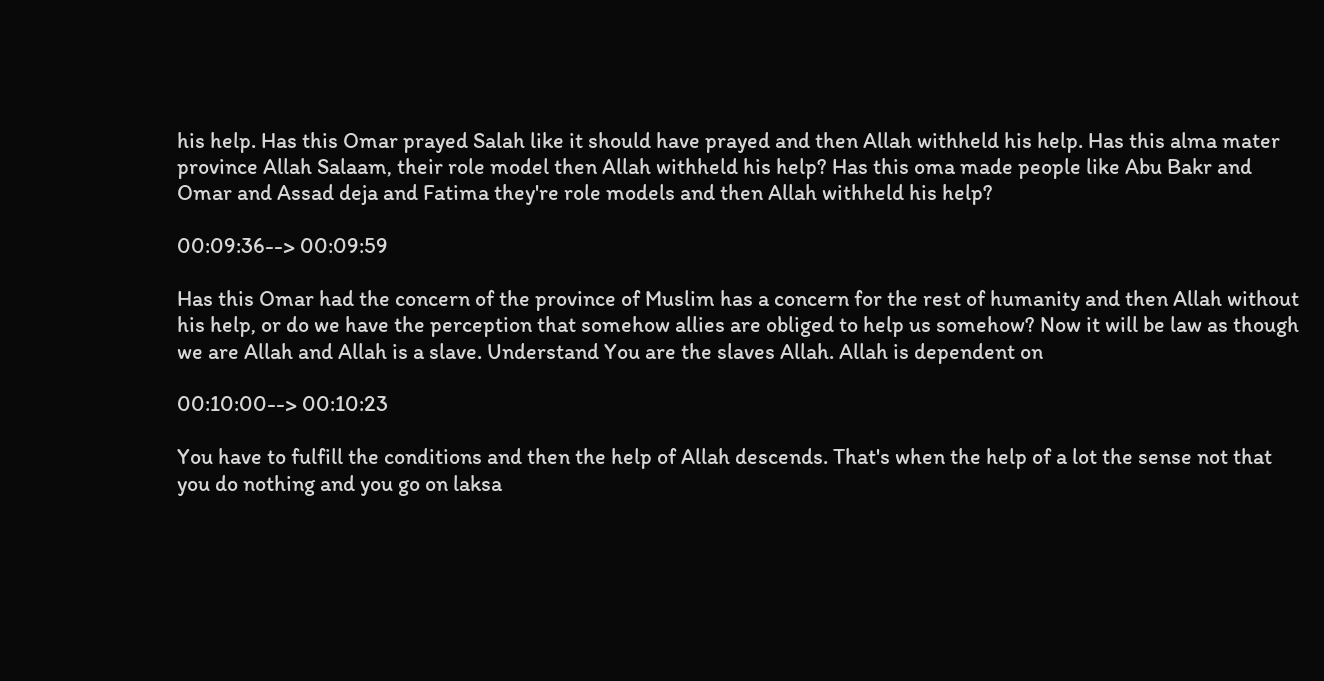his help. Has this Omar prayed Salah like it should have prayed and then Allah withheld his help. Has this alma mater province Allah Salaam, their role model then Allah withheld his help? Has this oma made people like Abu Bakr and Omar and Assad deja and Fatima they're role models and then Allah withheld his help?

00:09:36--> 00:09:59

Has this Omar had the concern of the province of Muslim has a concern for the rest of humanity and then Allah without his help, or do we have the perception that somehow allies are obliged to help us somehow? Now it will be law as though we are Allah and Allah is a slave. Understand You are the slaves Allah. Allah is dependent on

00:10:00--> 00:10:23

You have to fulfill the conditions and then the help of Allah descends. That's when the help of a lot the sense not that you do nothing and you go on laksa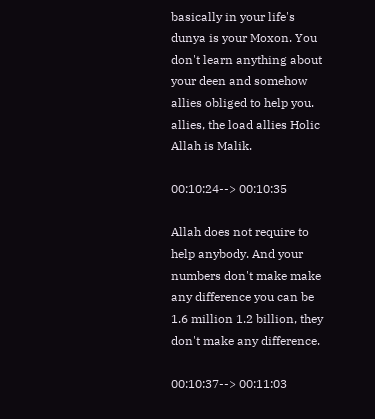basically in your life's dunya is your Moxon. You don't learn anything about your deen and somehow allies obliged to help you. allies, the load allies Holic Allah is Malik.

00:10:24--> 00:10:35

Allah does not require to help anybody. And your numbers don't make make any difference you can be 1.6 million 1.2 billion, they don't make any difference.

00:10:37--> 00:11:03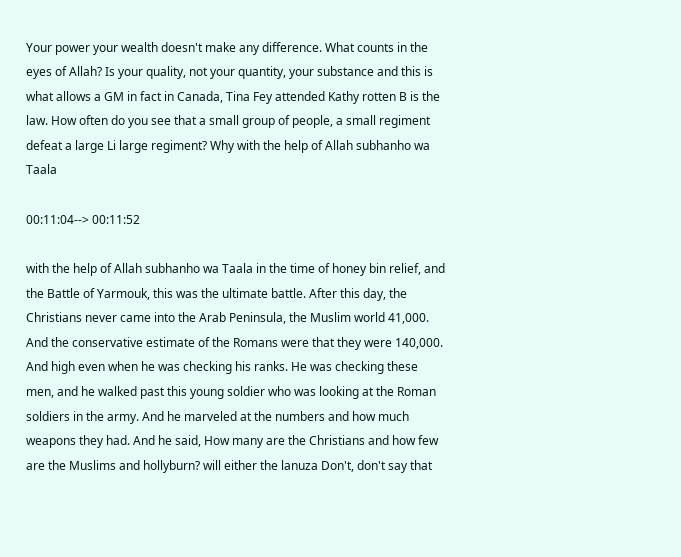Your power your wealth doesn't make any difference. What counts in the eyes of Allah? Is your quality, not your quantity, your substance and this is what allows a GM in fact in Canada, Tina Fey attended Kathy rotten B is the law. How often do you see that a small group of people, a small regiment defeat a large Li large regiment? Why with the help of Allah subhanho wa Taala

00:11:04--> 00:11:52

with the help of Allah subhanho wa Taala in the time of honey bin relief, and the Battle of Yarmouk, this was the ultimate battle. After this day, the Christians never came into the Arab Peninsula, the Muslim world 41,000. And the conservative estimate of the Romans were that they were 140,000. And high even when he was checking his ranks. He was checking these men, and he walked past this young soldier who was looking at the Roman soldiers in the army. And he marveled at the numbers and how much weapons they had. And he said, How many are the Christians and how few are the Muslims and hollyburn? will either the lanuza Don't, don't say that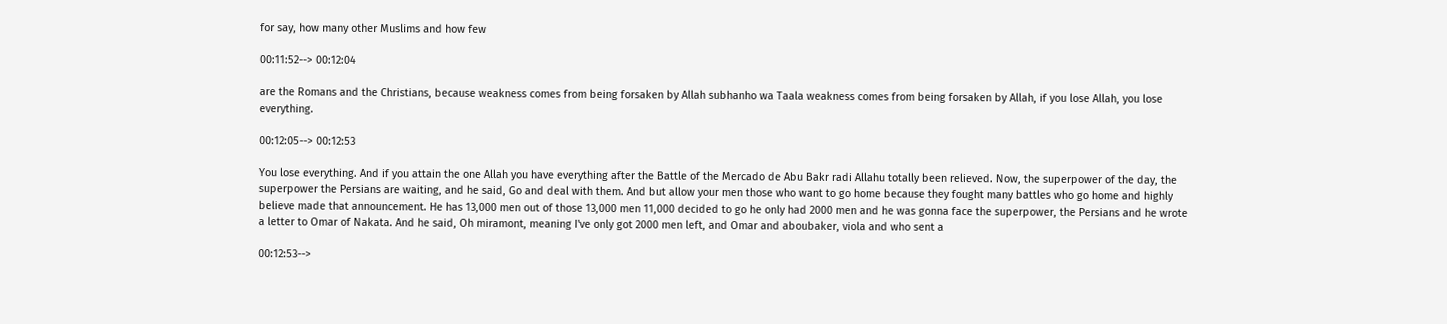for say, how many other Muslims and how few

00:11:52--> 00:12:04

are the Romans and the Christians, because weakness comes from being forsaken by Allah subhanho wa Taala weakness comes from being forsaken by Allah, if you lose Allah, you lose everything.

00:12:05--> 00:12:53

You lose everything. And if you attain the one Allah you have everything after the Battle of the Mercado de Abu Bakr radi Allahu totally been relieved. Now, the superpower of the day, the superpower the Persians are waiting, and he said, Go and deal with them. And but allow your men those who want to go home because they fought many battles who go home and highly believe made that announcement. He has 13,000 men out of those 13,000 men 11,000 decided to go he only had 2000 men and he was gonna face the superpower, the Persians and he wrote a letter to Omar of Nakata. And he said, Oh miramont, meaning I've only got 2000 men left, and Omar and aboubaker, viola and who sent a

00:12:53-->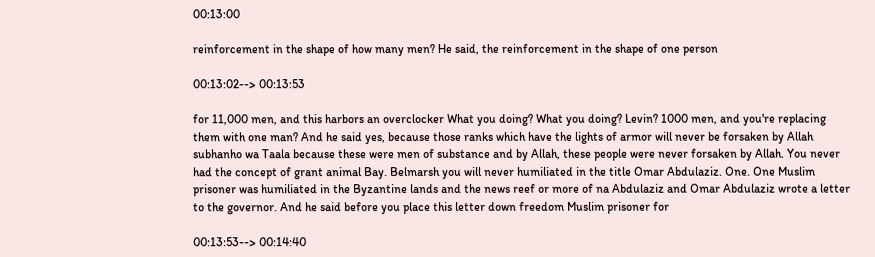00:13:00

reinforcement in the shape of how many men? He said, the reinforcement in the shape of one person

00:13:02--> 00:13:53

for 11,000 men, and this harbors an overclocker What you doing? What you doing? Levin? 1000 men, and you're replacing them with one man? And he said yes, because those ranks which have the lights of armor will never be forsaken by Allah subhanho wa Taala because these were men of substance and by Allah, these people were never forsaken by Allah. You never had the concept of grant animal Bay. Belmarsh you will never humiliated in the title Omar Abdulaziz. One. One Muslim prisoner was humiliated in the Byzantine lands and the news reef or more of na Abdulaziz and Omar Abdulaziz wrote a letter to the governor. And he said before you place this letter down freedom Muslim prisoner for

00:13:53--> 00:14:40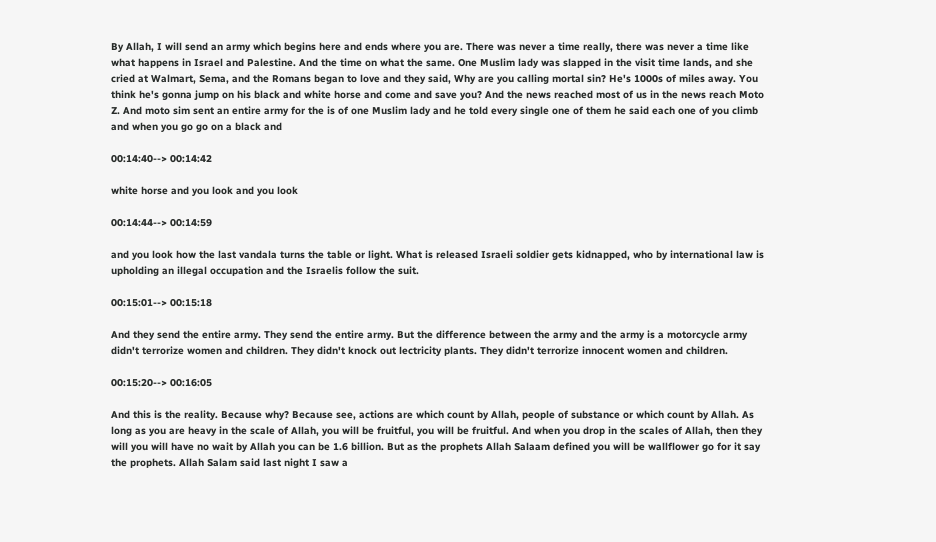By Allah, I will send an army which begins here and ends where you are. There was never a time really, there was never a time like what happens in Israel and Palestine. And the time on what the same. One Muslim lady was slapped in the visit time lands, and she cried at Walmart, Sema, and the Romans began to love and they said, Why are you calling mortal sin? He's 1000s of miles away. You think he's gonna jump on his black and white horse and come and save you? And the news reached most of us in the news reach Moto Z. And moto sim sent an entire army for the is of one Muslim lady and he told every single one of them he said each one of you climb and when you go go on a black and

00:14:40--> 00:14:42

white horse and you look and you look

00:14:44--> 00:14:59

and you look how the last vandala turns the table or light. What is released Israeli soldier gets kidnapped, who by international law is upholding an illegal occupation and the Israelis follow the suit.

00:15:01--> 00:15:18

And they send the entire army. They send the entire army. But the difference between the army and the army is a motorcycle army didn't terrorize women and children. They didn't knock out lectricity plants. They didn't terrorize innocent women and children.

00:15:20--> 00:16:05

And this is the reality. Because why? Because see, actions are which count by Allah, people of substance or which count by Allah. As long as you are heavy in the scale of Allah, you will be fruitful, you will be fruitful. And when you drop in the scales of Allah, then they will you will have no wait by Allah you can be 1.6 billion. But as the prophets Allah Salaam defined you will be wallflower go for it say the prophets. Allah Salam said last night I saw a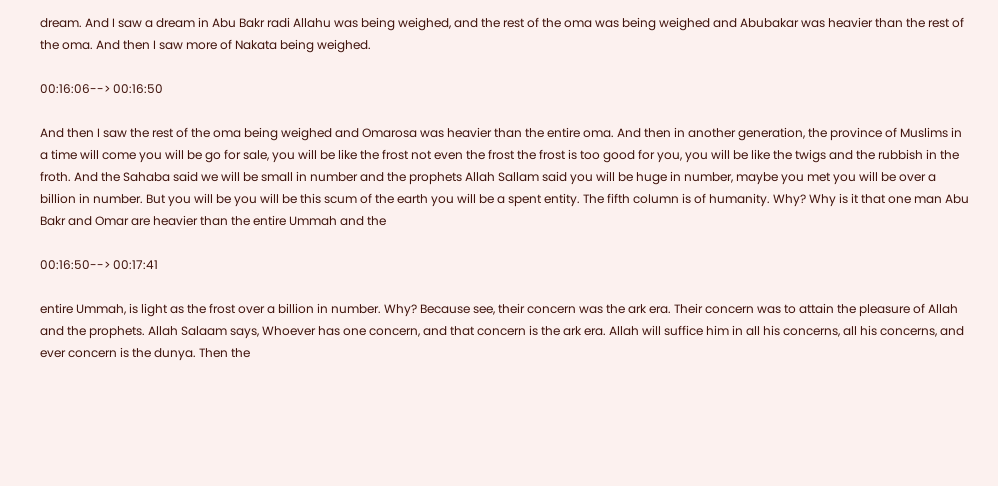dream. And I saw a dream in Abu Bakr radi Allahu was being weighed, and the rest of the oma was being weighed and Abubakar was heavier than the rest of the oma. And then I saw more of Nakata being weighed.

00:16:06--> 00:16:50

And then I saw the rest of the oma being weighed and Omarosa was heavier than the entire oma. And then in another generation, the province of Muslims in a time will come you will be go for sale, you will be like the frost not even the frost the frost is too good for you, you will be like the twigs and the rubbish in the froth. And the Sahaba said we will be small in number and the prophets Allah Sallam said you will be huge in number, maybe you met you will be over a billion in number. But you will be you will be this scum of the earth you will be a spent entity. The fifth column is of humanity. Why? Why is it that one man Abu Bakr and Omar are heavier than the entire Ummah and the

00:16:50--> 00:17:41

entire Ummah, is light as the frost over a billion in number. Why? Because see, their concern was the ark era. Their concern was to attain the pleasure of Allah and the prophets. Allah Salaam says, Whoever has one concern, and that concern is the ark era. Allah will suffice him in all his concerns, all his concerns, and ever concern is the dunya. Then the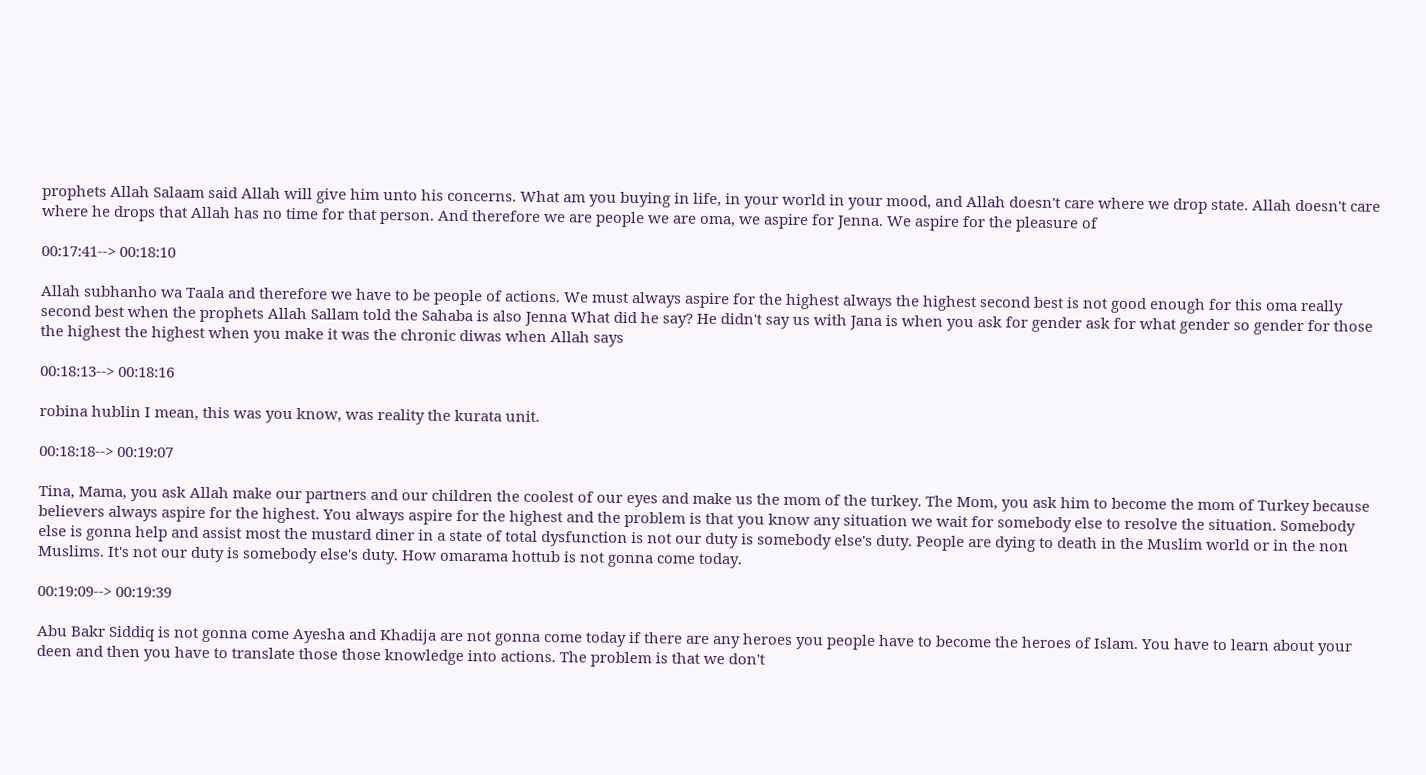prophets Allah Salaam said Allah will give him unto his concerns. What am you buying in life, in your world in your mood, and Allah doesn't care where we drop state. Allah doesn't care where he drops that Allah has no time for that person. And therefore we are people we are oma, we aspire for Jenna. We aspire for the pleasure of

00:17:41--> 00:18:10

Allah subhanho wa Taala and therefore we have to be people of actions. We must always aspire for the highest always the highest second best is not good enough for this oma really second best when the prophets Allah Sallam told the Sahaba is also Jenna What did he say? He didn't say us with Jana is when you ask for gender ask for what gender so gender for those the highest the highest when you make it was the chronic diwas when Allah says

00:18:13--> 00:18:16

robina hublin I mean, this was you know, was reality the kurata unit.

00:18:18--> 00:19:07

Tina, Mama, you ask Allah make our partners and our children the coolest of our eyes and make us the mom of the turkey. The Mom, you ask him to become the mom of Turkey because believers always aspire for the highest. You always aspire for the highest and the problem is that you know any situation we wait for somebody else to resolve the situation. Somebody else is gonna help and assist most the mustard diner in a state of total dysfunction is not our duty is somebody else's duty. People are dying to death in the Muslim world or in the non Muslims. It's not our duty is somebody else's duty. How omarama hottub is not gonna come today.

00:19:09--> 00:19:39

Abu Bakr Siddiq is not gonna come Ayesha and Khadija are not gonna come today if there are any heroes you people have to become the heroes of Islam. You have to learn about your deen and then you have to translate those those knowledge into actions. The problem is that we don't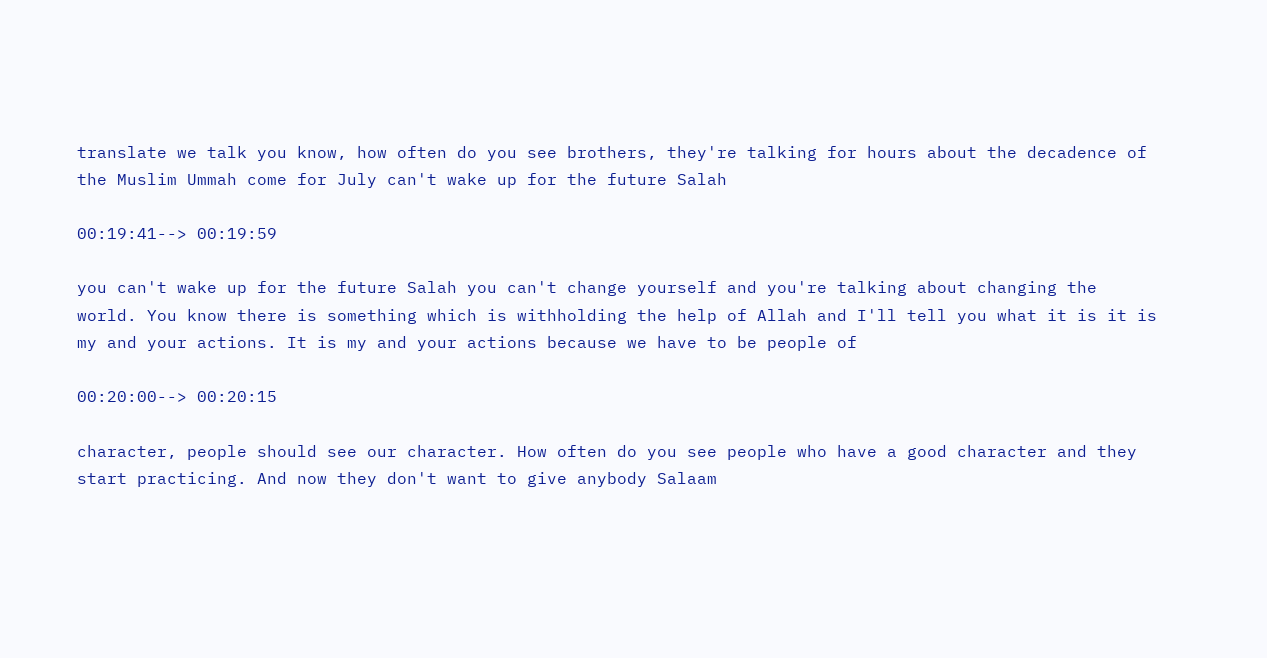translate we talk you know, how often do you see brothers, they're talking for hours about the decadence of the Muslim Ummah come for July can't wake up for the future Salah

00:19:41--> 00:19:59

you can't wake up for the future Salah you can't change yourself and you're talking about changing the world. You know there is something which is withholding the help of Allah and I'll tell you what it is it is my and your actions. It is my and your actions because we have to be people of

00:20:00--> 00:20:15

character, people should see our character. How often do you see people who have a good character and they start practicing. And now they don't want to give anybody Salaam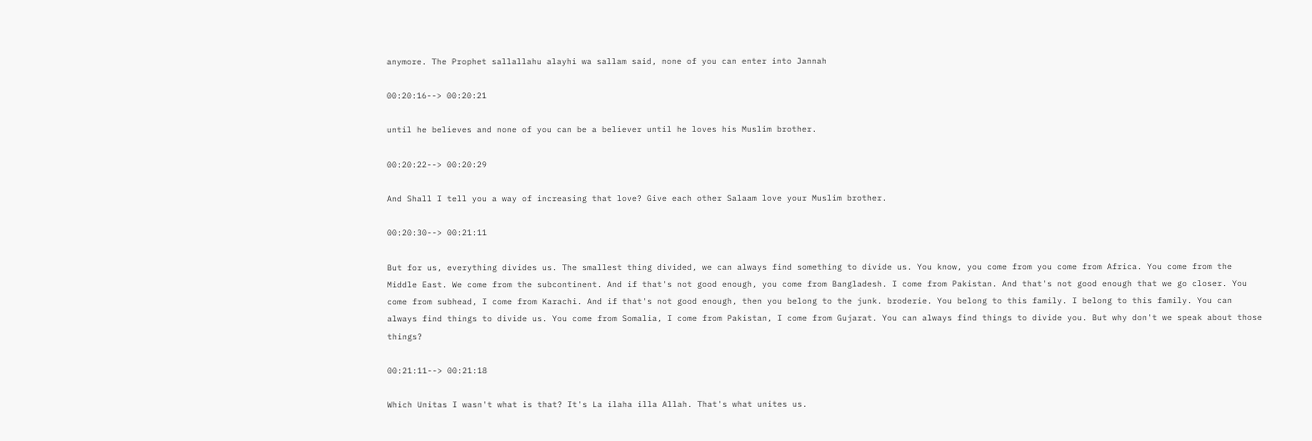anymore. The Prophet sallallahu alayhi wa sallam said, none of you can enter into Jannah

00:20:16--> 00:20:21

until he believes and none of you can be a believer until he loves his Muslim brother.

00:20:22--> 00:20:29

And Shall I tell you a way of increasing that love? Give each other Salaam love your Muslim brother.

00:20:30--> 00:21:11

But for us, everything divides us. The smallest thing divided, we can always find something to divide us. You know, you come from you come from Africa. You come from the Middle East. We come from the subcontinent. And if that's not good enough, you come from Bangladesh. I come from Pakistan. And that's not good enough that we go closer. You come from subhead, I come from Karachi. And if that's not good enough, then you belong to the junk. broderie. You belong to this family. I belong to this family. You can always find things to divide us. You come from Somalia, I come from Pakistan, I come from Gujarat. You can always find things to divide you. But why don't we speak about those things?

00:21:11--> 00:21:18

Which Unitas I wasn't what is that? It's La ilaha illa Allah. That's what unites us.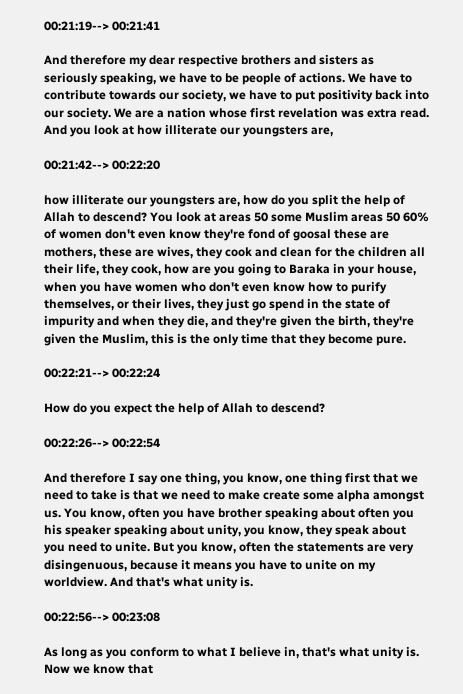00:21:19--> 00:21:41

And therefore my dear respective brothers and sisters as seriously speaking, we have to be people of actions. We have to contribute towards our society, we have to put positivity back into our society. We are a nation whose first revelation was extra read. And you look at how illiterate our youngsters are,

00:21:42--> 00:22:20

how illiterate our youngsters are, how do you split the help of Allah to descend? You look at areas 50 some Muslim areas 50 60% of women don't even know they're fond of goosal these are mothers, these are wives, they cook and clean for the children all their life, they cook, how are you going to Baraka in your house, when you have women who don't even know how to purify themselves, or their lives, they just go spend in the state of impurity and when they die, and they're given the birth, they're given the Muslim, this is the only time that they become pure.

00:22:21--> 00:22:24

How do you expect the help of Allah to descend?

00:22:26--> 00:22:54

And therefore I say one thing, you know, one thing first that we need to take is that we need to make create some alpha amongst us. You know, often you have brother speaking about often you his speaker speaking about unity, you know, they speak about you need to unite. But you know, often the statements are very disingenuous, because it means you have to unite on my worldview. And that's what unity is.

00:22:56--> 00:23:08

As long as you conform to what I believe in, that's what unity is. Now we know that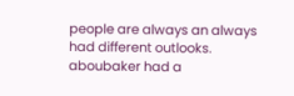people are always an always had different outlooks. aboubaker had a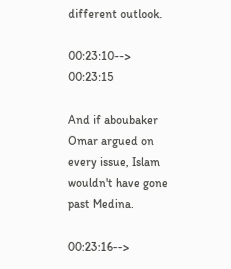different outlook.

00:23:10--> 00:23:15

And if aboubaker Omar argued on every issue, Islam wouldn't have gone past Medina.

00:23:16-->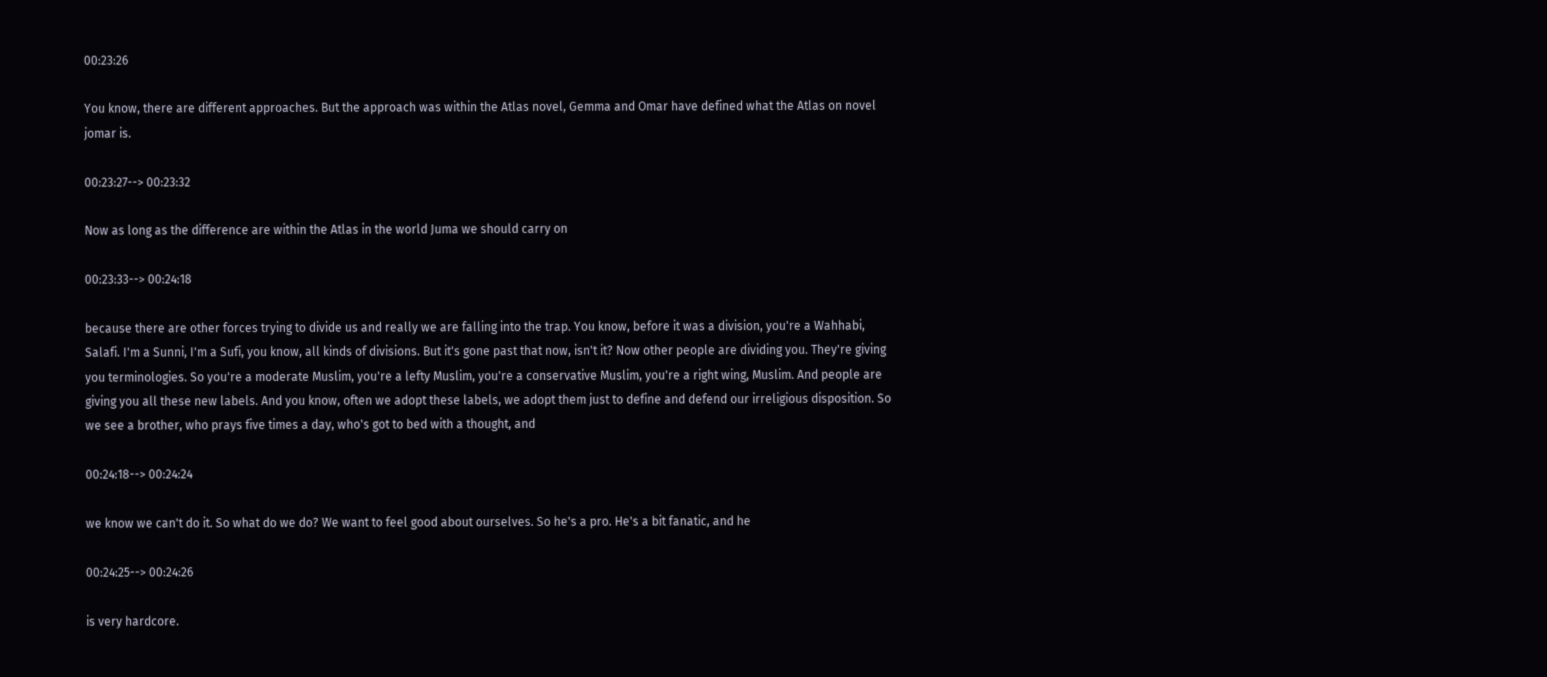00:23:26

You know, there are different approaches. But the approach was within the Atlas novel, Gemma and Omar have defined what the Atlas on novel jomar is.

00:23:27--> 00:23:32

Now as long as the difference are within the Atlas in the world Juma we should carry on

00:23:33--> 00:24:18

because there are other forces trying to divide us and really we are falling into the trap. You know, before it was a division, you're a Wahhabi, Salafi. I'm a Sunni, I'm a Sufi, you know, all kinds of divisions. But it's gone past that now, isn't it? Now other people are dividing you. They're giving you terminologies. So you're a moderate Muslim, you're a lefty Muslim, you're a conservative Muslim, you're a right wing, Muslim. And people are giving you all these new labels. And you know, often we adopt these labels, we adopt them just to define and defend our irreligious disposition. So we see a brother, who prays five times a day, who's got to bed with a thought, and

00:24:18--> 00:24:24

we know we can't do it. So what do we do? We want to feel good about ourselves. So he's a pro. He's a bit fanatic, and he

00:24:25--> 00:24:26

is very hardcore.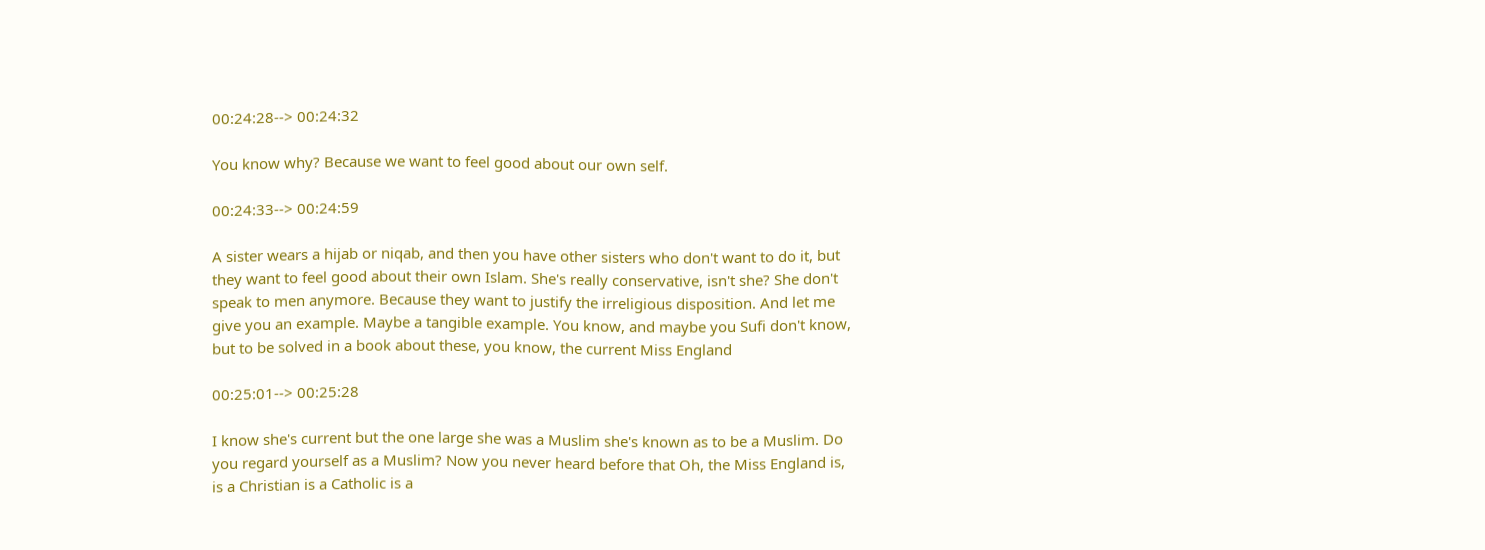00:24:28--> 00:24:32

You know why? Because we want to feel good about our own self.

00:24:33--> 00:24:59

A sister wears a hijab or niqab, and then you have other sisters who don't want to do it, but they want to feel good about their own Islam. She's really conservative, isn't she? She don't speak to men anymore. Because they want to justify the irreligious disposition. And let me give you an example. Maybe a tangible example. You know, and maybe you Sufi don't know, but to be solved in a book about these, you know, the current Miss England

00:25:01--> 00:25:28

I know she's current but the one large she was a Muslim she's known as to be a Muslim. Do you regard yourself as a Muslim? Now you never heard before that Oh, the Miss England is, is a Christian is a Catholic is a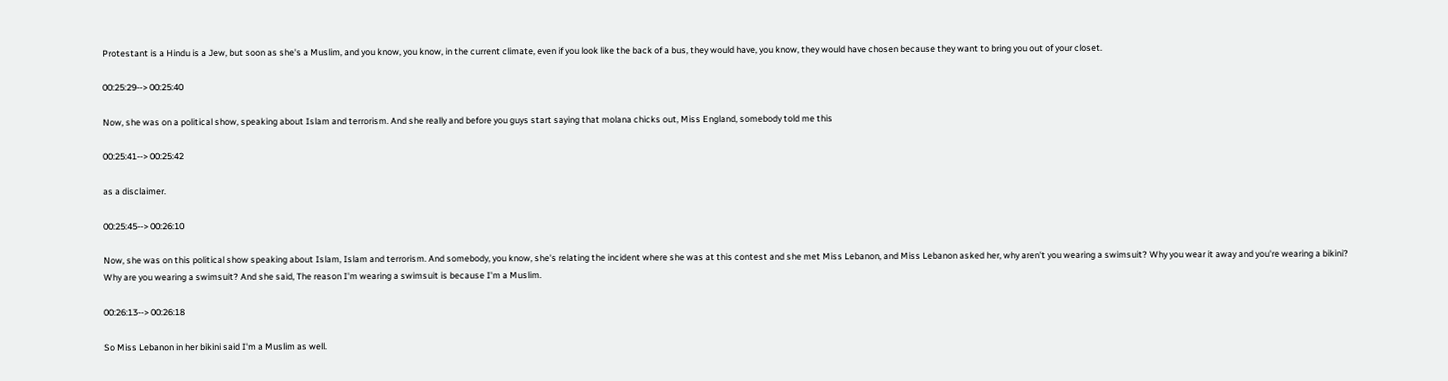Protestant is a Hindu is a Jew, but soon as she's a Muslim, and you know, you know, in the current climate, even if you look like the back of a bus, they would have, you know, they would have chosen because they want to bring you out of your closet.

00:25:29--> 00:25:40

Now, she was on a political show, speaking about Islam and terrorism. And she really and before you guys start saying that molana chicks out, Miss England, somebody told me this

00:25:41--> 00:25:42

as a disclaimer.

00:25:45--> 00:26:10

Now, she was on this political show speaking about Islam, Islam and terrorism. And somebody, you know, she's relating the incident where she was at this contest and she met Miss Lebanon, and Miss Lebanon asked her, why aren't you wearing a swimsuit? Why you wear it away and you're wearing a bikini? Why are you wearing a swimsuit? And she said, The reason I'm wearing a swimsuit is because I'm a Muslim.

00:26:13--> 00:26:18

So Miss Lebanon in her bikini said I'm a Muslim as well.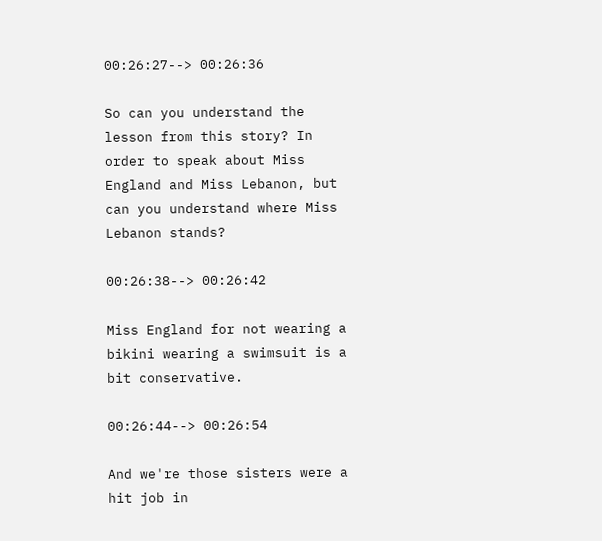00:26:27--> 00:26:36

So can you understand the lesson from this story? In order to speak about Miss England and Miss Lebanon, but can you understand where Miss Lebanon stands?

00:26:38--> 00:26:42

Miss England for not wearing a bikini wearing a swimsuit is a bit conservative.

00:26:44--> 00:26:54

And we're those sisters were a hit job in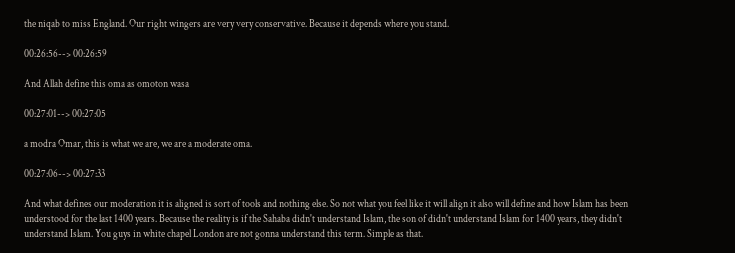the niqab to miss England. Our right wingers are very very conservative. Because it depends where you stand.

00:26:56--> 00:26:59

And Allah define this oma as omoton wasa

00:27:01--> 00:27:05

a modra Omar, this is what we are, we are a moderate oma.

00:27:06--> 00:27:33

And what defines our moderation it is aligned is sort of tools and nothing else. So not what you feel like it will align it also will define and how Islam has been understood for the last 1400 years. Because the reality is if the Sahaba didn't understand Islam, the son of didn't understand Islam for 1400 years, they didn't understand Islam. You guys in white chapel London are not gonna understand this term. Simple as that.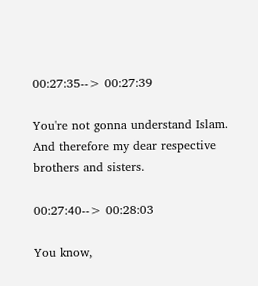00:27:35--> 00:27:39

You're not gonna understand Islam. And therefore my dear respective brothers and sisters.

00:27:40--> 00:28:03

You know,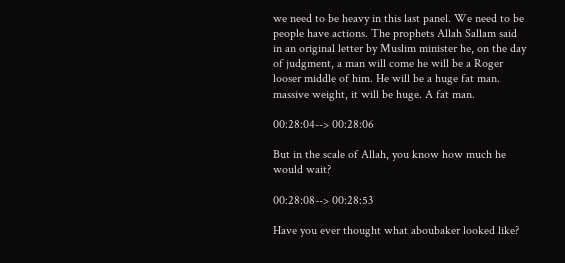we need to be heavy in this last panel. We need to be people have actions. The prophets Allah Sallam said in an original letter by Muslim minister he, on the day of judgment, a man will come he will be a Roger looser middle of him. He will be a huge fat man. massive weight, it will be huge. A fat man.

00:28:04--> 00:28:06

But in the scale of Allah, you know how much he would wait?

00:28:08--> 00:28:53

Have you ever thought what aboubaker looked like?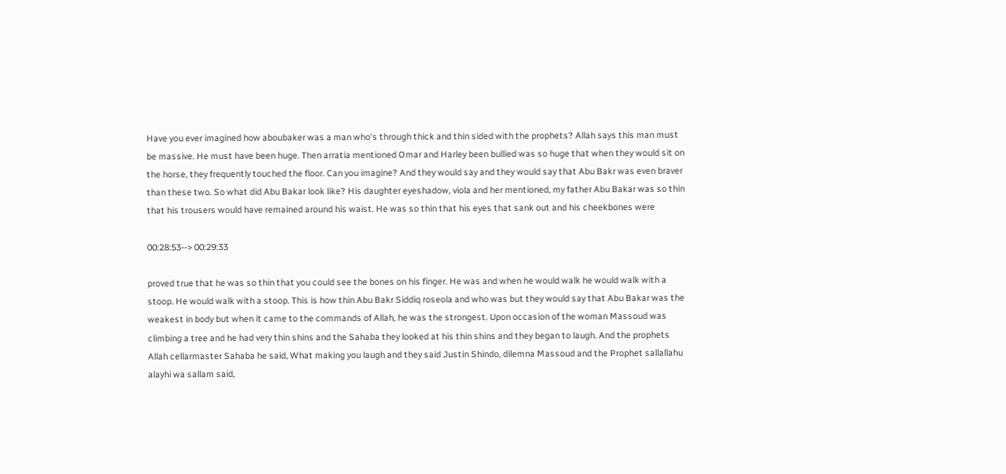Have you ever imagined how aboubaker was a man who's through thick and thin sided with the prophets? Allah says this man must be massive. He must have been huge. Then arratia mentioned Omar and Harley been bullied was so huge that when they would sit on the horse, they frequently touched the floor. Can you imagine? And they would say and they would say that Abu Bakr was even braver than these two. So what did Abu Bakar look like? His daughter eyeshadow, viola and her mentioned, my father Abu Bakar was so thin that his trousers would have remained around his waist. He was so thin that his eyes that sank out and his cheekbones were

00:28:53--> 00:29:33

proved true that he was so thin that you could see the bones on his finger. He was and when he would walk he would walk with a stoop. He would walk with a stoop. This is how thin Abu Bakr Siddiq roseola and who was but they would say that Abu Bakar was the weakest in body but when it came to the commands of Allah, he was the strongest. Upon occasion of the woman Massoud was climbing a tree and he had very thin shins and the Sahaba they looked at his thin shins and they began to laugh. And the prophets Allah cellarmaster Sahaba he said, What making you laugh and they said Justin Shindo, dilemna Massoud and the Prophet sallallahu alayhi wa sallam said,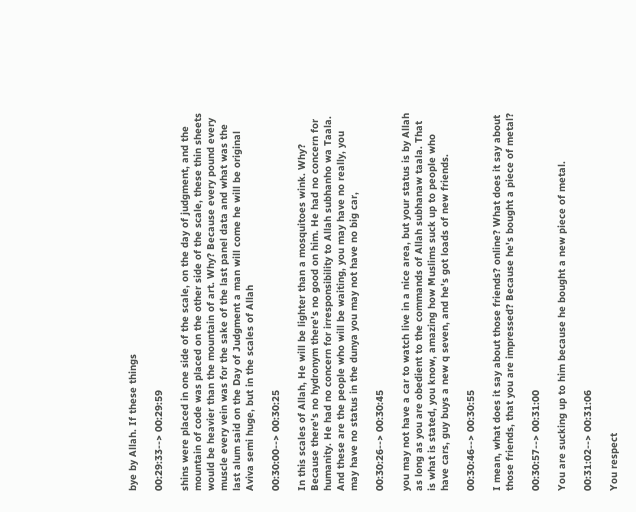bye by Allah. If these things

00:29:33--> 00:29:59

shins were placed in one side of the scale, on the day of judgment, and the mountain of code was placed on the other side of the scale, these thin sheets would be heavier than the mountain of art. Why? Because every pound every muscle every vein was for the sake of the last panel data and what was the last alum said on the Day of Judgment a man will come he will be original Aviva semi huge, but in the scales of Allah

00:30:00--> 00:30:25

In this scales of Allah, He will be lighter than a mosquitoes wink. Why? Because there's no hydronym there's no good on him. He had no concern for humanity. He had no concern for irresponsibility to Allah subhanho wa Taala. And these are the people who will be waiting, you may have no really, you may have no status in the dunya you may not have no big car,

00:30:26--> 00:30:45

you may not have a car to watch live in a nice area, but your status is by Allah as long as you are obedient to the commands of Allah subhanaw taala. That is what is stated, you know, amazing how Muslims suck up to people who have cars, guy buys a new q seven, and he's got loads of new friends.

00:30:46--> 00:30:55

I mean, what does it say about those friends? online? What does it say about those friends, that you are impressed? Because he's bought a piece of metal?

00:30:57--> 00:31:00

You are sucking up to him because he bought a new piece of metal.

00:31:02--> 00:31:06

You respect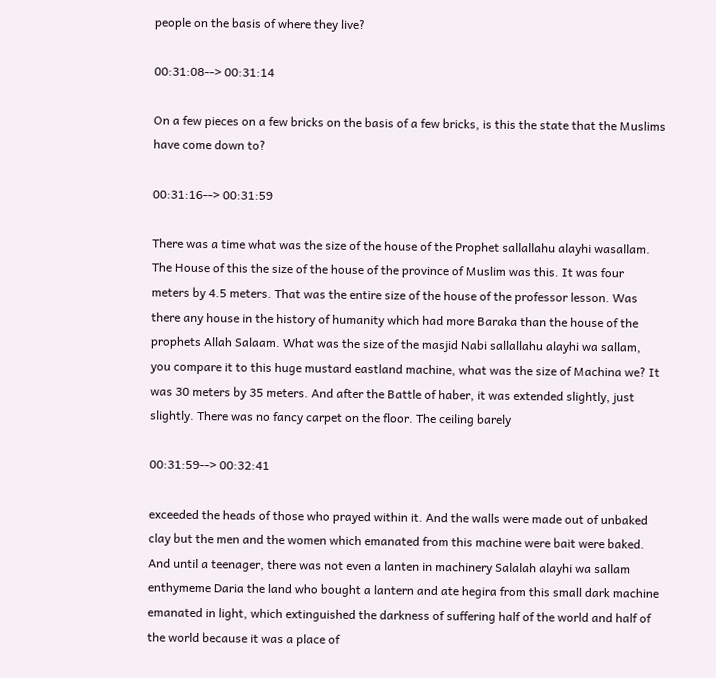people on the basis of where they live?

00:31:08--> 00:31:14

On a few pieces on a few bricks on the basis of a few bricks, is this the state that the Muslims have come down to?

00:31:16--> 00:31:59

There was a time what was the size of the house of the Prophet sallallahu alayhi wasallam. The House of this the size of the house of the province of Muslim was this. It was four meters by 4.5 meters. That was the entire size of the house of the professor lesson. Was there any house in the history of humanity which had more Baraka than the house of the prophets Allah Salaam. What was the size of the masjid Nabi sallallahu alayhi wa sallam, you compare it to this huge mustard eastland machine, what was the size of Machina we? It was 30 meters by 35 meters. And after the Battle of haber, it was extended slightly, just slightly. There was no fancy carpet on the floor. The ceiling barely

00:31:59--> 00:32:41

exceeded the heads of those who prayed within it. And the walls were made out of unbaked clay but the men and the women which emanated from this machine were bait were baked. And until a teenager, there was not even a lanten in machinery Salalah alayhi wa sallam enthymeme Daria the land who bought a lantern and ate hegira from this small dark machine emanated in light, which extinguished the darkness of suffering half of the world and half of the world because it was a place of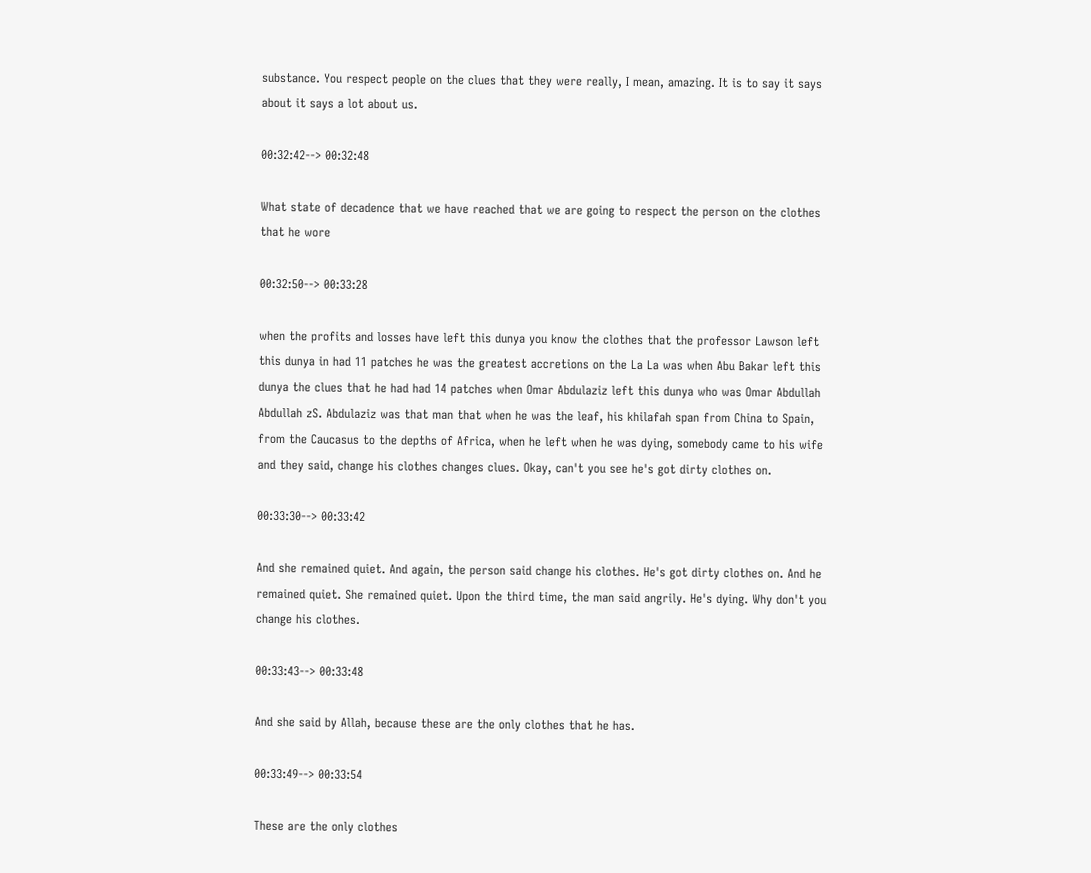substance. You respect people on the clues that they were really, I mean, amazing. It is to say it says about it says a lot about us.

00:32:42--> 00:32:48

What state of decadence that we have reached that we are going to respect the person on the clothes that he wore

00:32:50--> 00:33:28

when the profits and losses have left this dunya you know the clothes that the professor Lawson left this dunya in had 11 patches he was the greatest accretions on the La La was when Abu Bakar left this dunya the clues that he had had 14 patches when Omar Abdulaziz left this dunya who was Omar Abdullah Abdullah zS. Abdulaziz was that man that when he was the leaf, his khilafah span from China to Spain, from the Caucasus to the depths of Africa, when he left when he was dying, somebody came to his wife and they said, change his clothes changes clues. Okay, can't you see he's got dirty clothes on.

00:33:30--> 00:33:42

And she remained quiet. And again, the person said change his clothes. He's got dirty clothes on. And he remained quiet. She remained quiet. Upon the third time, the man said angrily. He's dying. Why don't you change his clothes.

00:33:43--> 00:33:48

And she said by Allah, because these are the only clothes that he has.

00:33:49--> 00:33:54

These are the only clothes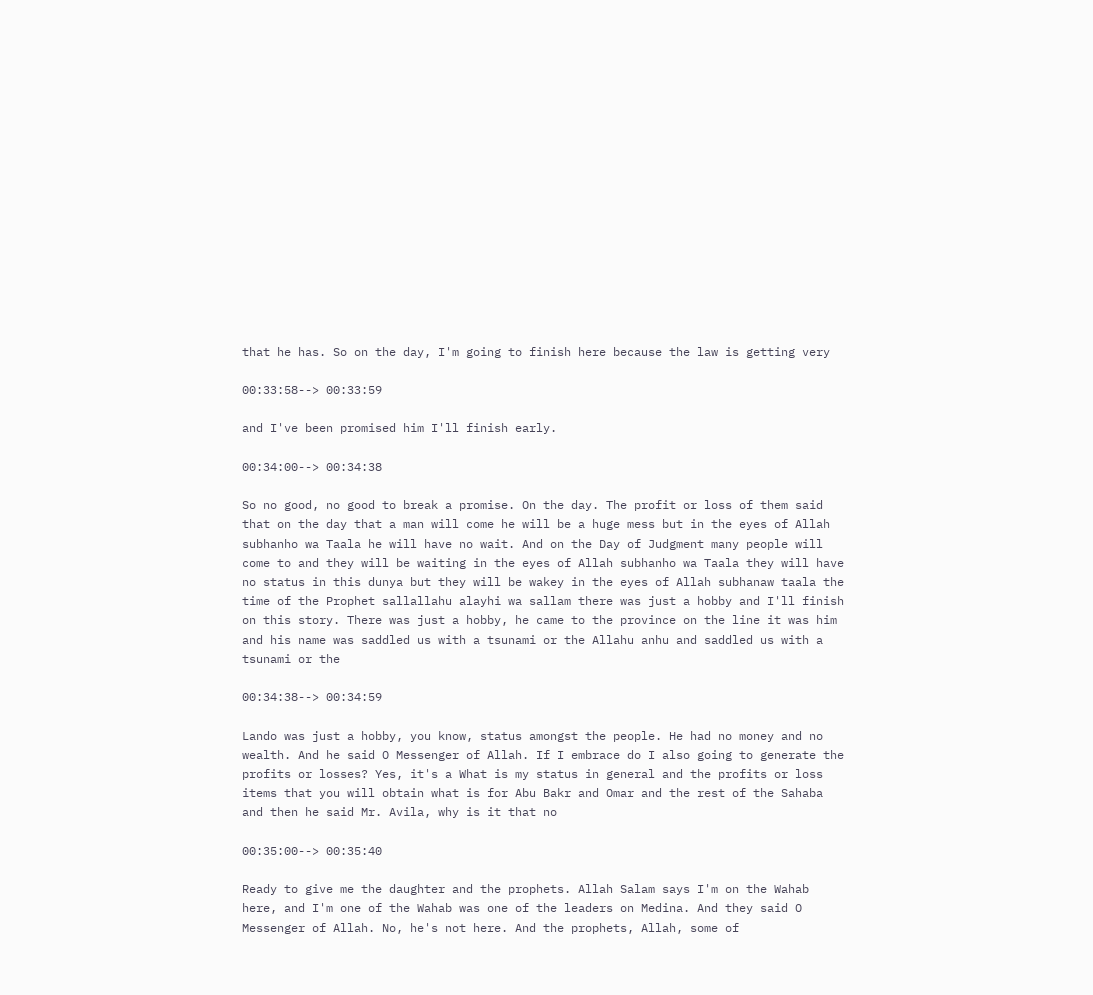that he has. So on the day, I'm going to finish here because the law is getting very

00:33:58--> 00:33:59

and I've been promised him I'll finish early.

00:34:00--> 00:34:38

So no good, no good to break a promise. On the day. The profit or loss of them said that on the day that a man will come he will be a huge mess but in the eyes of Allah subhanho wa Taala he will have no wait. And on the Day of Judgment many people will come to and they will be waiting in the eyes of Allah subhanho wa Taala they will have no status in this dunya but they will be wakey in the eyes of Allah subhanaw taala the time of the Prophet sallallahu alayhi wa sallam there was just a hobby and I'll finish on this story. There was just a hobby, he came to the province on the line it was him and his name was saddled us with a tsunami or the Allahu anhu and saddled us with a tsunami or the

00:34:38--> 00:34:59

Lando was just a hobby, you know, status amongst the people. He had no money and no wealth. And he said O Messenger of Allah. If I embrace do I also going to generate the profits or losses? Yes, it's a What is my status in general and the profits or loss items that you will obtain what is for Abu Bakr and Omar and the rest of the Sahaba and then he said Mr. Avila, why is it that no

00:35:00--> 00:35:40

Ready to give me the daughter and the prophets. Allah Salam says I'm on the Wahab here, and I'm one of the Wahab was one of the leaders on Medina. And they said O Messenger of Allah. No, he's not here. And the prophets, Allah, some of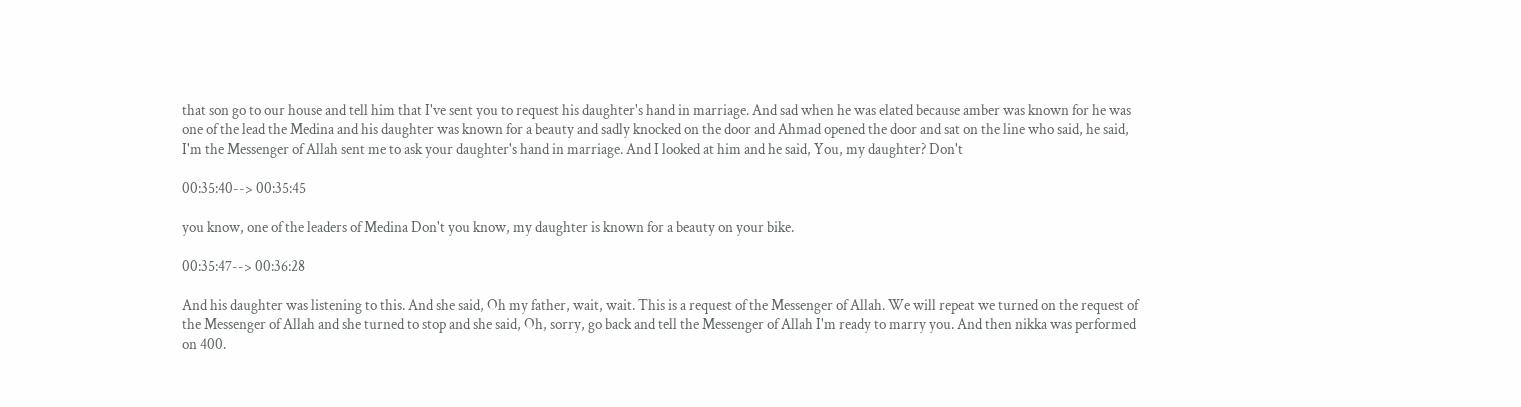that son go to our house and tell him that I've sent you to request his daughter's hand in marriage. And sad when he was elated because amber was known for he was one of the lead the Medina and his daughter was known for a beauty and sadly knocked on the door and Ahmad opened the door and sat on the line who said, he said, I'm the Messenger of Allah sent me to ask your daughter's hand in marriage. And I looked at him and he said, You, my daughter? Don't

00:35:40--> 00:35:45

you know, one of the leaders of Medina Don't you know, my daughter is known for a beauty on your bike.

00:35:47--> 00:36:28

And his daughter was listening to this. And she said, Oh my father, wait, wait. This is a request of the Messenger of Allah. We will repeat we turned on the request of the Messenger of Allah and she turned to stop and she said, Oh, sorry, go back and tell the Messenger of Allah I'm ready to marry you. And then nikka was performed on 400.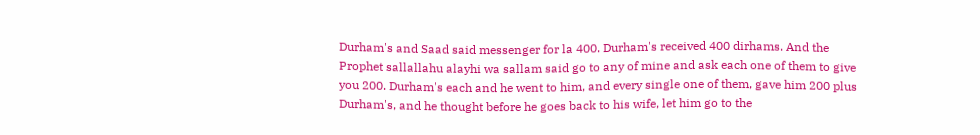Durham's and Saad said messenger for la 400. Durham's received 400 dirhams. And the Prophet sallallahu alayhi wa sallam said go to any of mine and ask each one of them to give you 200. Durham's each and he went to him, and every single one of them, gave him 200 plus Durham's, and he thought before he goes back to his wife, let him go to the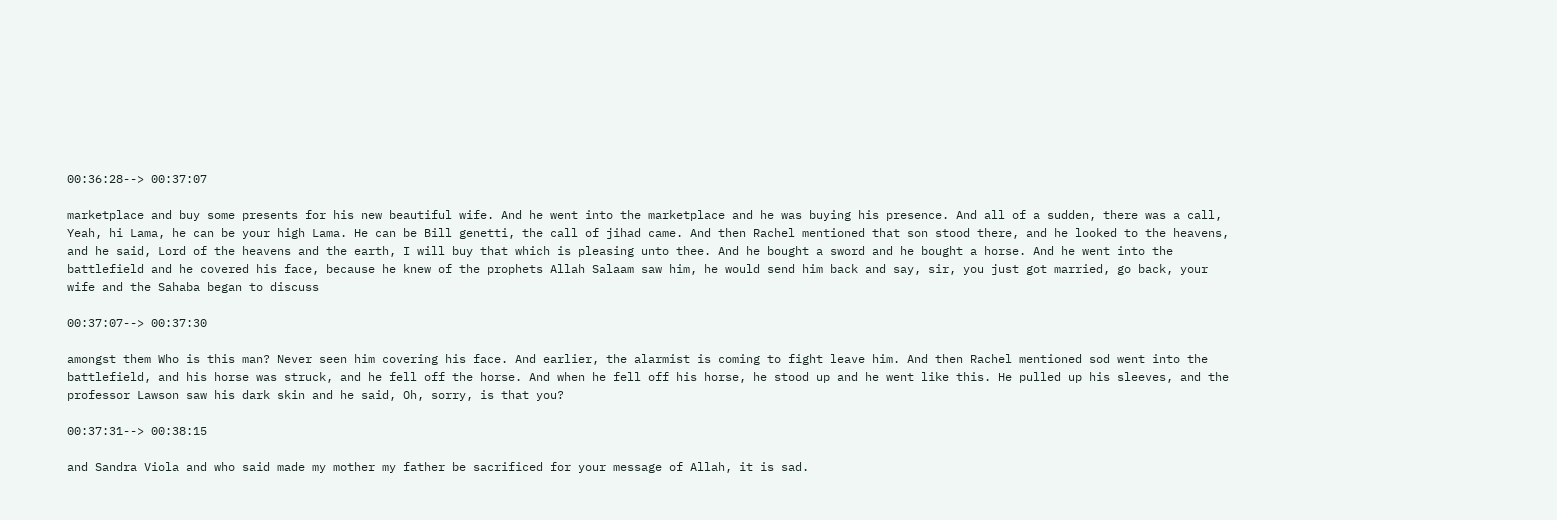00:36:28--> 00:37:07

marketplace and buy some presents for his new beautiful wife. And he went into the marketplace and he was buying his presence. And all of a sudden, there was a call, Yeah, hi Lama, he can be your high Lama. He can be Bill genetti, the call of jihad came. And then Rachel mentioned that son stood there, and he looked to the heavens, and he said, Lord of the heavens and the earth, I will buy that which is pleasing unto thee. And he bought a sword and he bought a horse. And he went into the battlefield and he covered his face, because he knew of the prophets Allah Salaam saw him, he would send him back and say, sir, you just got married, go back, your wife and the Sahaba began to discuss

00:37:07--> 00:37:30

amongst them Who is this man? Never seen him covering his face. And earlier, the alarmist is coming to fight leave him. And then Rachel mentioned sod went into the battlefield, and his horse was struck, and he fell off the horse. And when he fell off his horse, he stood up and he went like this. He pulled up his sleeves, and the professor Lawson saw his dark skin and he said, Oh, sorry, is that you?

00:37:31--> 00:38:15

and Sandra Viola and who said made my mother my father be sacrificed for your message of Allah, it is sad.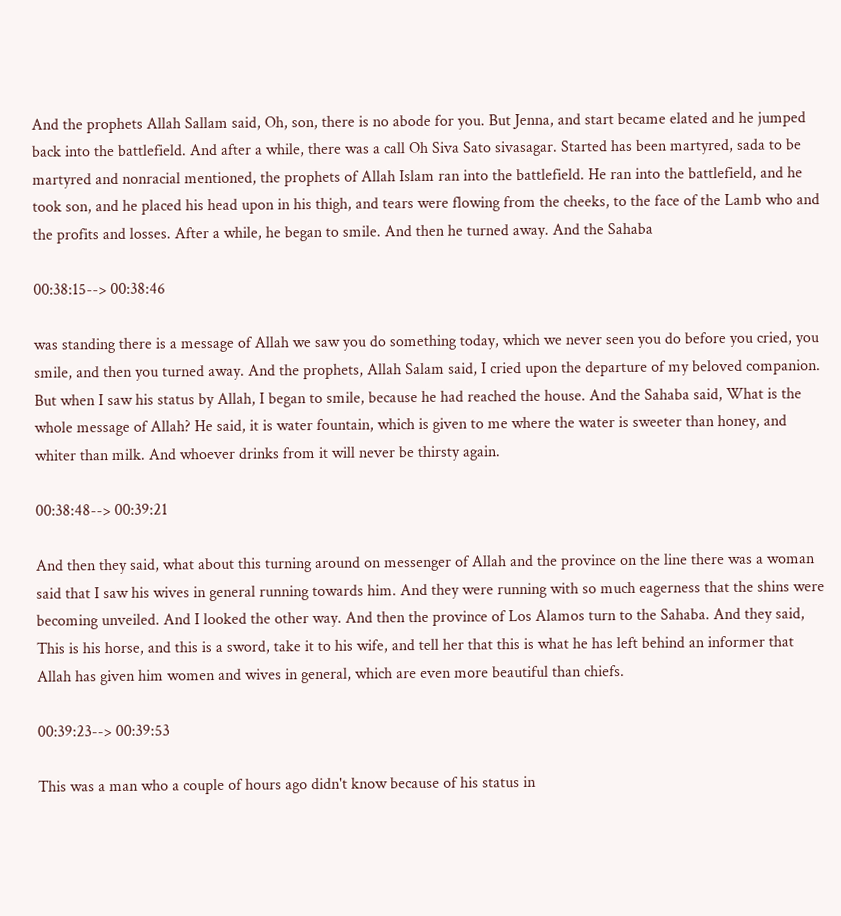And the prophets Allah Sallam said, Oh, son, there is no abode for you. But Jenna, and start became elated and he jumped back into the battlefield. And after a while, there was a call Oh Siva Sato sivasagar. Started has been martyred, sada to be martyred and nonracial mentioned, the prophets of Allah Islam ran into the battlefield. He ran into the battlefield, and he took son, and he placed his head upon in his thigh, and tears were flowing from the cheeks, to the face of the Lamb who and the profits and losses. After a while, he began to smile. And then he turned away. And the Sahaba

00:38:15--> 00:38:46

was standing there is a message of Allah we saw you do something today, which we never seen you do before you cried, you smile, and then you turned away. And the prophets, Allah Salam said, I cried upon the departure of my beloved companion. But when I saw his status by Allah, I began to smile, because he had reached the house. And the Sahaba said, What is the whole message of Allah? He said, it is water fountain, which is given to me where the water is sweeter than honey, and whiter than milk. And whoever drinks from it will never be thirsty again.

00:38:48--> 00:39:21

And then they said, what about this turning around on messenger of Allah and the province on the line there was a woman said that I saw his wives in general running towards him. And they were running with so much eagerness that the shins were becoming unveiled. And I looked the other way. And then the province of Los Alamos turn to the Sahaba. And they said, This is his horse, and this is a sword, take it to his wife, and tell her that this is what he has left behind an informer that Allah has given him women and wives in general, which are even more beautiful than chiefs.

00:39:23--> 00:39:53

This was a man who a couple of hours ago didn't know because of his status in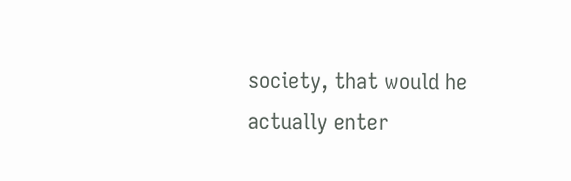society, that would he actually enter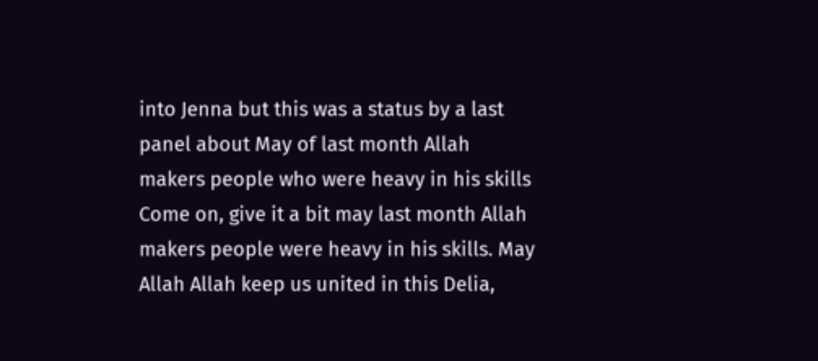into Jenna but this was a status by a last panel about May of last month Allah makers people who were heavy in his skills Come on, give it a bit may last month Allah makers people were heavy in his skills. May Allah Allah keep us united in this Delia,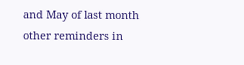and May of last month other reminders in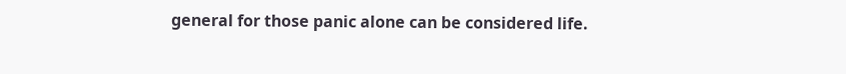general for those panic alone can be considered life.